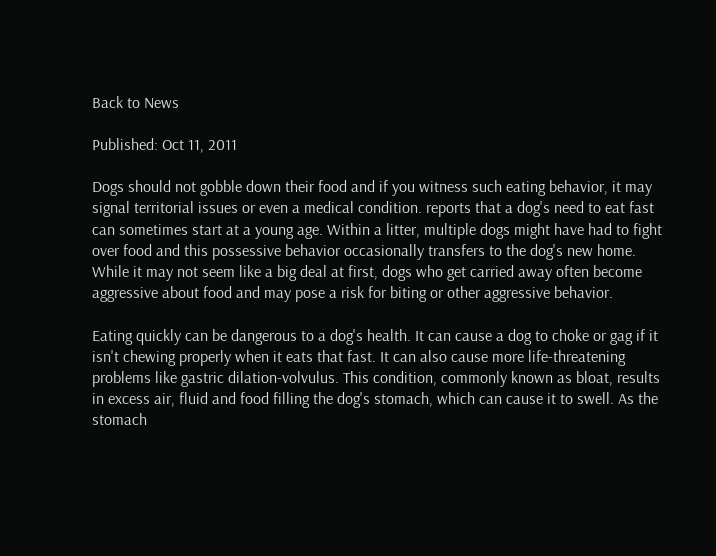Back to News

Published: Oct 11, 2011

Dogs should not gobble down their food and if you witness such eating behavior, it may signal territorial issues or even a medical condition. reports that a dog's need to eat fast can sometimes start at a young age. Within a litter, multiple dogs might have had to fight over food and this possessive behavior occasionally transfers to the dog's new home. While it may not seem like a big deal at first, dogs who get carried away often become aggressive about food and may pose a risk for biting or other aggressive behavior.

Eating quickly can be dangerous to a dog's health. It can cause a dog to choke or gag if it isn't chewing properly when it eats that fast. It can also cause more life-threatening problems like gastric dilation-volvulus. This condition, commonly known as bloat, results in excess air, fluid and food filling the dog's stomach, which can cause it to swell. As the stomach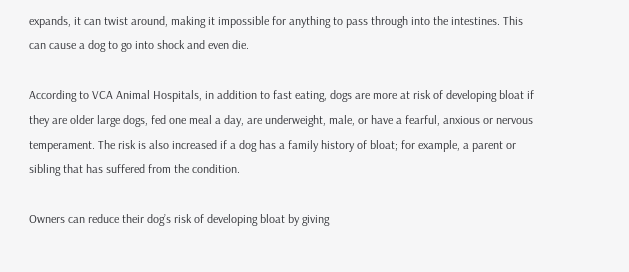expands, it can twist around, making it impossible for anything to pass through into the intestines. This can cause a dog to go into shock and even die.

According to VCA Animal Hospitals, in addition to fast eating, dogs are more at risk of developing bloat if they are older large dogs, fed one meal a day, are underweight, male, or have a fearful, anxious or nervous temperament. The risk is also increased if a dog has a family history of bloat; for example, a parent or sibling that has suffered from the condition.

Owners can reduce their dog’s risk of developing bloat by giving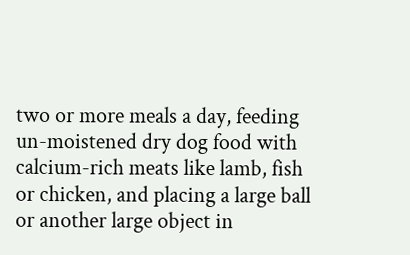two or more meals a day, feeding un-moistened dry dog food with calcium-rich meats like lamb, fish or chicken, and placing a large ball or another large object in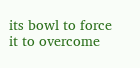its bowl to force it to overcome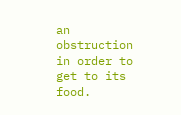an obstruction in order to get to its food.